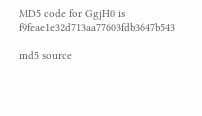MD5 code for GgjH0 is f9feae1e32d713aa77603fdb3647b543

md5 source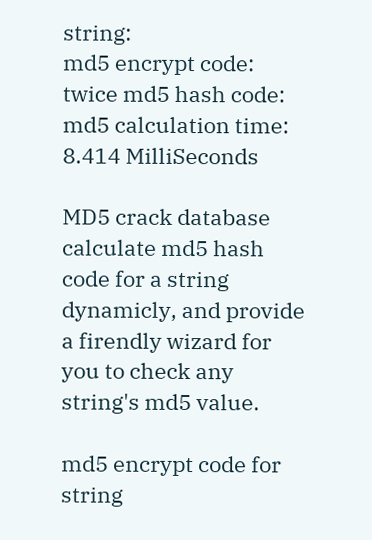string:
md5 encrypt code:
twice md5 hash code:
md5 calculation time:
8.414 MilliSeconds

MD5 crack database calculate md5 hash code for a string dynamicly, and provide a firendly wizard for you to check any string's md5 value.

md5 encrypt code for string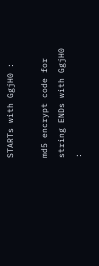STARTs with GgjH0 :

md5 encrypt code for string ENDs with GgjH0 :